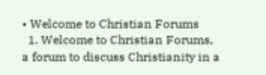• Welcome to Christian Forums
  1. Welcome to Christian Forums, a forum to discuss Christianity in a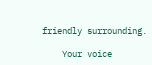friendly surrounding.

    Your voice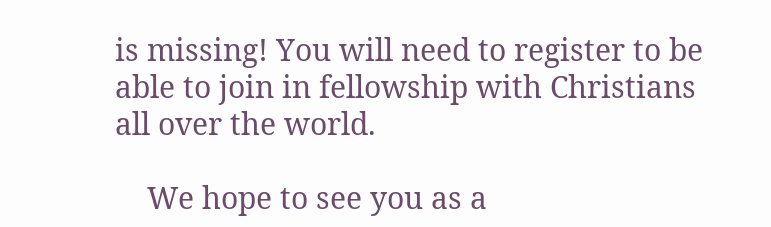is missing! You will need to register to be able to join in fellowship with Christians all over the world.

    We hope to see you as a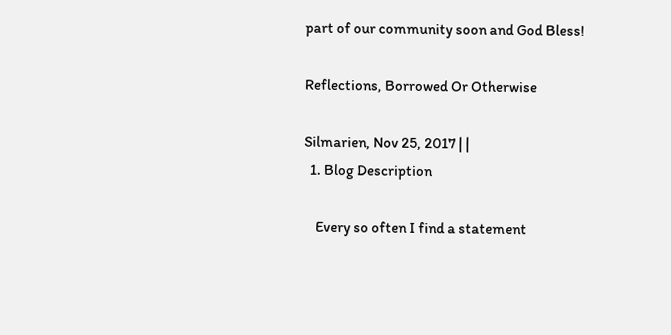part of our community soon and God Bless!

Reflections, Borrowed Or Otherwise

Silmarien, Nov 25, 2017 | |
  1. Blog Description

    Every so often I find a statement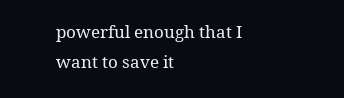powerful enough that I want to save it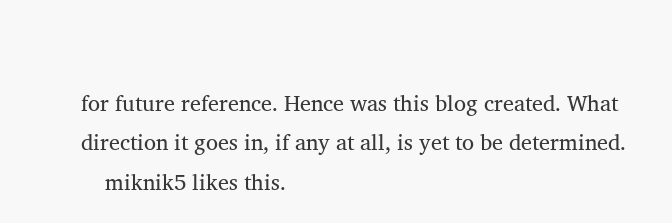for future reference. Hence was this blog created. What direction it goes in, if any at all, is yet to be determined.
    miknik5 likes this.